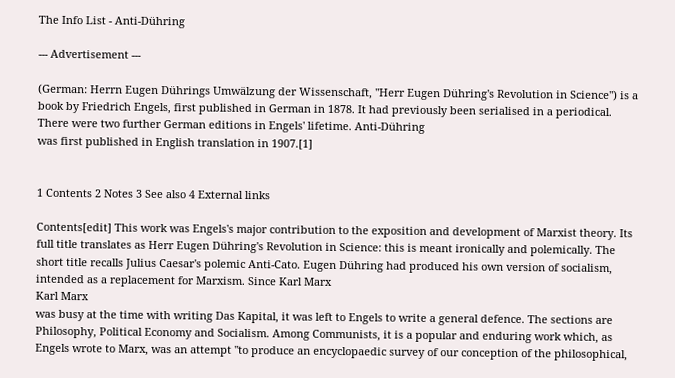The Info List - Anti-Dühring

--- Advertisement ---

(German: Herrn Eugen Dührings Umwälzung der Wissenschaft, "Herr Eugen Dühring's Revolution in Science") is a book by Friedrich Engels, first published in German in 1878. It had previously been serialised in a periodical. There were two further German editions in Engels' lifetime. Anti-Dühring
was first published in English translation in 1907.[1]


1 Contents 2 Notes 3 See also 4 External links

Contents[edit] This work was Engels's major contribution to the exposition and development of Marxist theory. Its full title translates as Herr Eugen Dühring's Revolution in Science: this is meant ironically and polemically. The short title recalls Julius Caesar's polemic Anti-Cato. Eugen Dühring had produced his own version of socialism, intended as a replacement for Marxism. Since Karl Marx
Karl Marx
was busy at the time with writing Das Kapital, it was left to Engels to write a general defence. The sections are Philosophy, Political Economy and Socialism. Among Communists, it is a popular and enduring work which, as Engels wrote to Marx, was an attempt "to produce an encyclopaedic survey of our conception of the philosophical,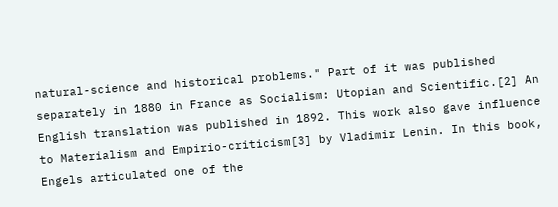natural-science and historical problems." Part of it was published separately in 1880 in France as Socialism: Utopian and Scientific.[2] An English translation was published in 1892. This work also gave influence to Materialism and Empirio-criticism[3] by Vladimir Lenin. In this book, Engels articulated one of the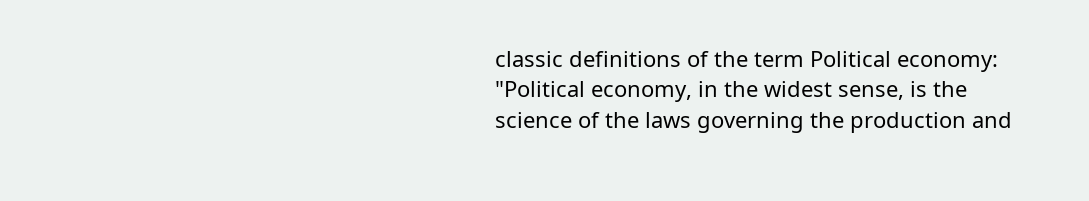classic definitions of the term Political economy: "Political economy, in the widest sense, is the science of the laws governing the production and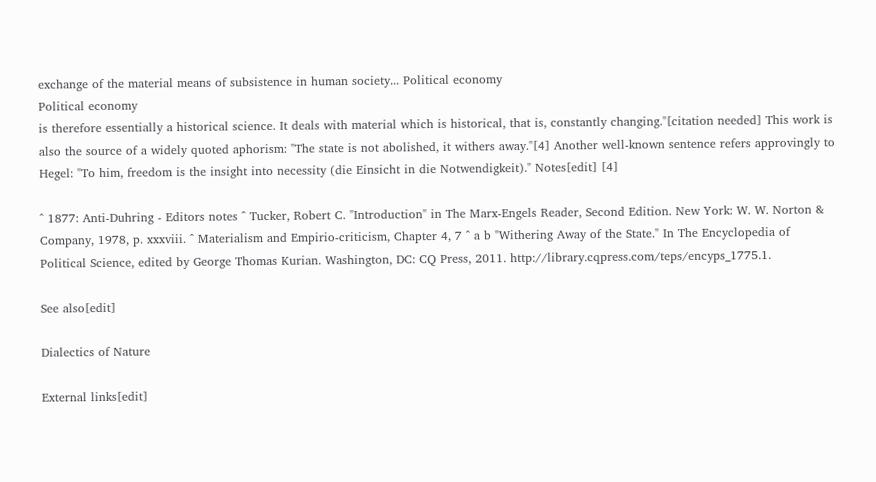exchange of the material means of subsistence in human society... Political economy
Political economy
is therefore essentially a historical science. It deals with material which is historical, that is, constantly changing."[citation needed] This work is also the source of a widely quoted aphorism: "The state is not abolished, it withers away."[4] Another well-known sentence refers approvingly to Hegel: "To him, freedom is the insight into necessity (die Einsicht in die Notwendigkeit)." Notes[edit] [4]

^ 1877: Anti-Duhring - Editors notes ^ Tucker, Robert C. "Introduction" in The Marx-Engels Reader, Second Edition. New York: W. W. Norton & Company, 1978, p. xxxviii. ^ Materialism and Empirio-criticism, Chapter 4, 7 ^ a b "Withering Away of the State." In The Encyclopedia of Political Science, edited by George Thomas Kurian. Washington, DC: CQ Press, 2011. http://library.cqpress.com/teps/encyps_1775.1.

See also[edit]

Dialectics of Nature

External links[edit]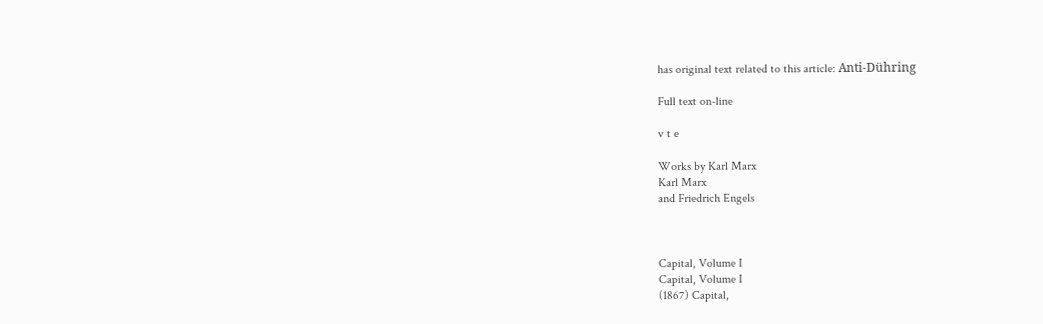has original text related to this article: Anti-Dühring

Full text on-line

v t e

Works by Karl Marx
Karl Marx
and Friedrich Engels



Capital, Volume I
Capital, Volume I
(1867) Capital,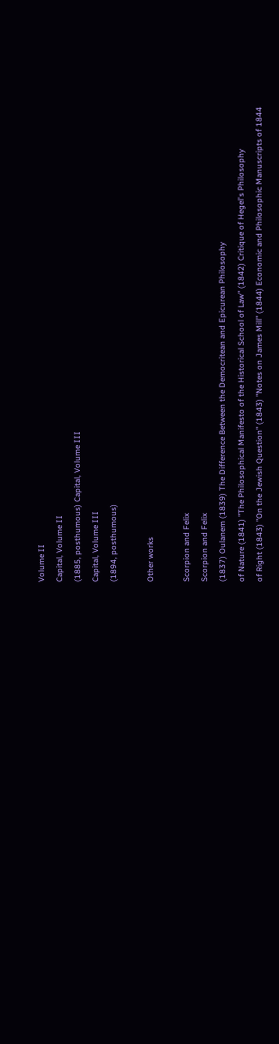Volume II
Capital, Volume II
(1885, posthumous) Capital, Volume III
Capital, Volume III
(1894, posthumous)

Other works

Scorpion and Felix
Scorpion and Felix
(1837) Oulanem (1839) The Difference Between the Democritean and Epicurean Philosophy
of Nature (1841) "The Philosophical Manifesto of the Historical School of Law" (1842) Critique of Hegel's Philosophy
of Right (1843) "On the Jewish Question" (1843) "Notes on James Mill" (1844) Economic and Philosophic Manuscripts of 1844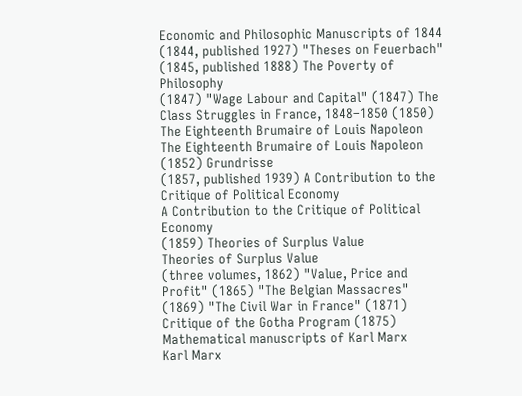Economic and Philosophic Manuscripts of 1844
(1844, published 1927) "Theses on Feuerbach" (1845, published 1888) The Poverty of Philosophy
(1847) "Wage Labour and Capital" (1847) The Class Struggles in France, 1848–1850 (1850) The Eighteenth Brumaire of Louis Napoleon
The Eighteenth Brumaire of Louis Napoleon
(1852) Grundrisse
(1857, published 1939) A Contribution to the Critique of Political Economy
A Contribution to the Critique of Political Economy
(1859) Theories of Surplus Value
Theories of Surplus Value
(three volumes, 1862) "Value, Price and Profit" (1865) "The Belgian Massacres" (1869) "The Civil War in France" (1871) Critique of the Gotha Program (1875) Mathematical manuscripts of Karl Marx
Karl Marx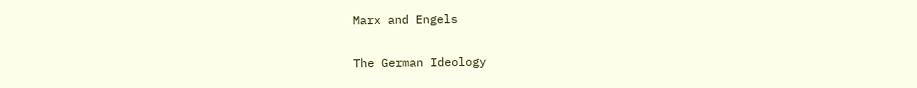Marx and Engels

The German Ideology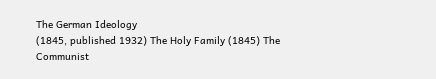The German Ideology
(1845, published 1932) The Holy Family (1845) The Communist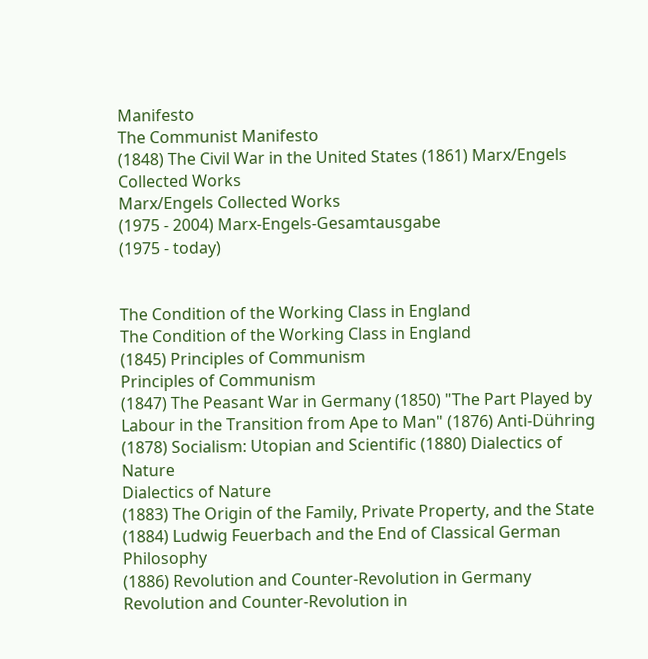Manifesto
The Communist Manifesto
(1848) The Civil War in the United States (1861) Marx/Engels Collected Works
Marx/Engels Collected Works
(1975 - 2004) Marx-Engels-Gesamtausgabe
(1975 - today)


The Condition of the Working Class in England
The Condition of the Working Class in England
(1845) Principles of Communism
Principles of Communism
(1847) The Peasant War in Germany (1850) "The Part Played by Labour in the Transition from Ape to Man" (1876) Anti-Dühring
(1878) Socialism: Utopian and Scientific (1880) Dialectics of Nature
Dialectics of Nature
(1883) The Origin of the Family, Private Property, and the State (1884) Ludwig Feuerbach and the End of Classical German Philosophy
(1886) Revolution and Counter-Revolution in Germany
Revolution and Counter-Revolution in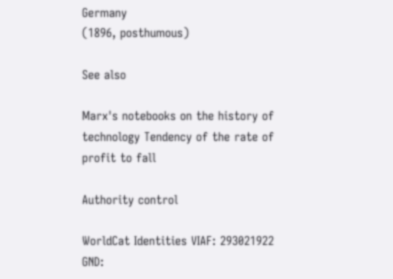Germany
(1896, posthumous)

See also

Marx's notebooks on the history of technology Tendency of the rate of profit to fall

Authority control

WorldCat Identities VIAF: 293021922 GND: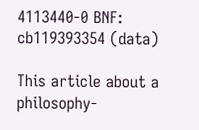4113440-0 BNF: cb119393354 (data)

This article about a philosophy-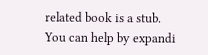related book is a stub. You can help by expandi